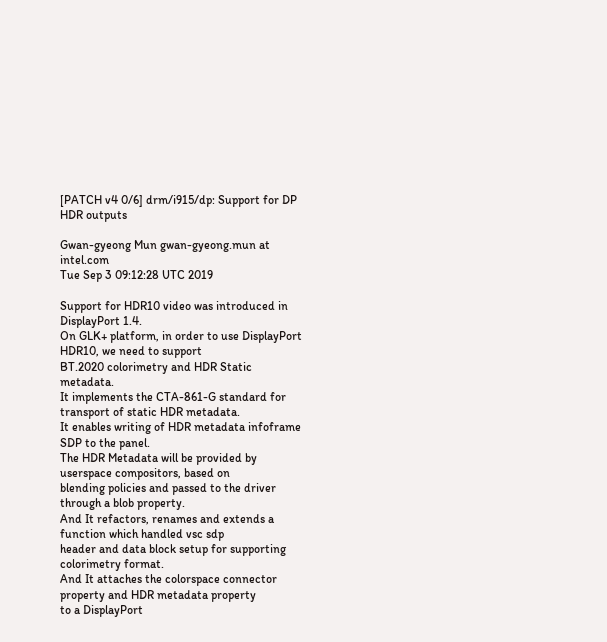[PATCH v4 0/6] drm/i915/dp: Support for DP HDR outputs

Gwan-gyeong Mun gwan-gyeong.mun at intel.com
Tue Sep 3 09:12:28 UTC 2019

Support for HDR10 video was introduced in DisplayPort 1.4.
On GLK+ platform, in order to use DisplayPort HDR10, we need to support
BT.2020 colorimetry and HDR Static metadata.
It implements the CTA-861-G standard for transport of static HDR metadata.
It enables writing of HDR metadata infoframe SDP to the panel.
The HDR Metadata will be provided by userspace compositors, based on
blending policies and passed to the driver through a blob property.
And It refactors, renames and extends a function which handled vsc sdp
header and data block setup for supporting colorimetry format.
And It attaches the colorspace connector property and HDR metadata property
to a DisplayPort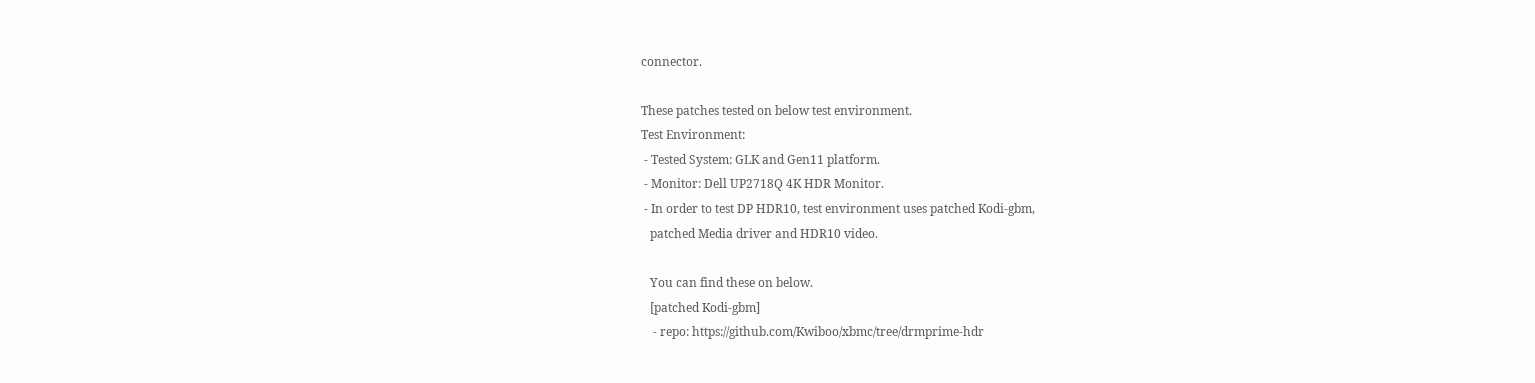connector.

These patches tested on below test environment.
Test Environment:
 - Tested System: GLK and Gen11 platform.
 - Monitor: Dell UP2718Q 4K HDR Monitor.
 - In order to test DP HDR10, test environment uses patched Kodi-gbm,
   patched Media driver and HDR10 video.

   You can find these on below.
   [patched Kodi-gbm]
    - repo: https://github.com/Kwiboo/xbmc/tree/drmprime-hdr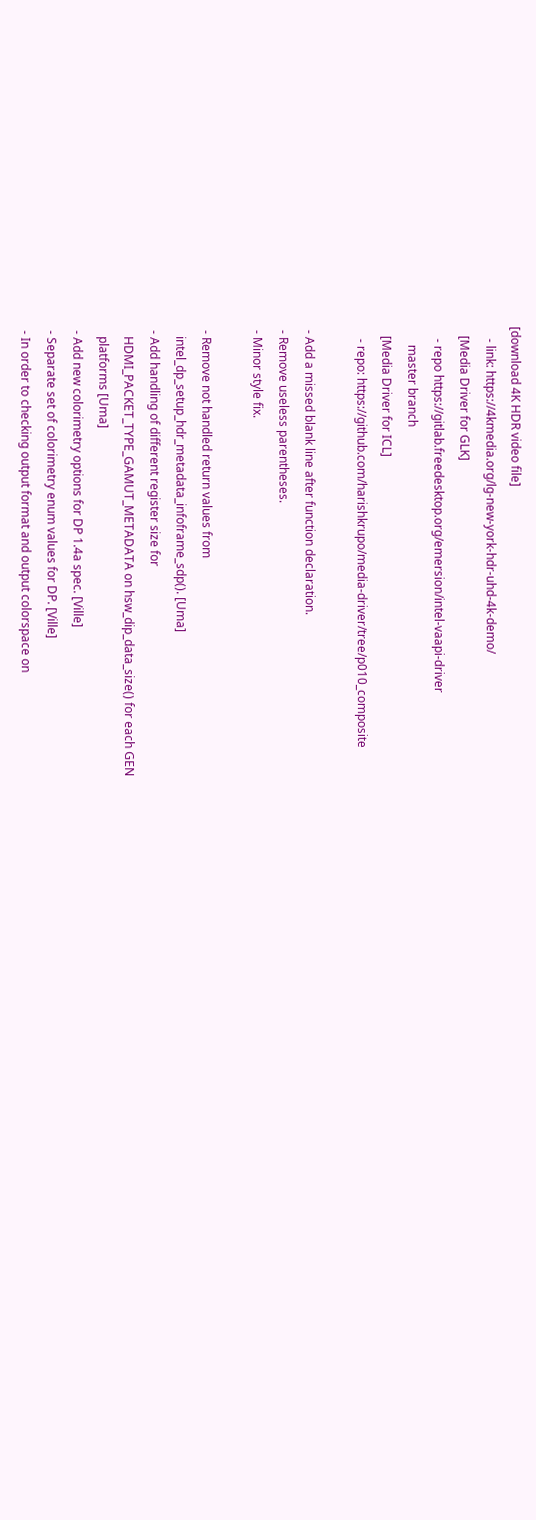[download 4K HDR video file]
    - link: https://4kmedia.org/lg-new-york-hdr-uhd-4k-demo/
   [Media Driver for GLK]
    - repo https://gitlab.freedesktop.org/emersion/intel-vaapi-driver
      master branch
   [Media Driver for ICL]
    - repo: https://github.com/harishkrupo/media-driver/tree/p010_composite

 - Add a missed blank line after function declaration.
 - Remove useless parentheses.
 - Minor style fix.

 - Remove not handled return values from
   intel_dp_setup_hdr_metadata_infoframe_sdp(). [Uma]
 - Add handling of different register size for
   HDMI_PACKET_TYPE_GAMUT_METADATA on hsw_dip_data_size() for each GEN
   platforms [Uma]
 - Add new colorimetry options for DP 1.4a spec. [Ville]
 - Separate set of colorimetry enum values for DP. [Ville]
 - In order to checking output format and output colorspace on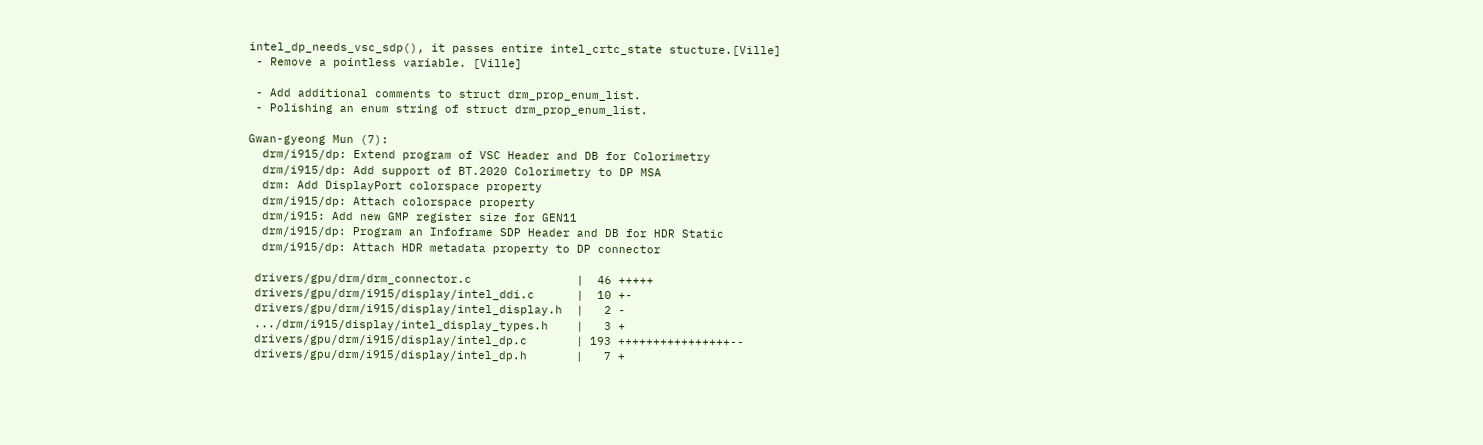intel_dp_needs_vsc_sdp(), it passes entire intel_crtc_state stucture.[Ville]
 - Remove a pointless variable. [Ville]

 - Add additional comments to struct drm_prop_enum_list.
 - Polishing an enum string of struct drm_prop_enum_list.

Gwan-gyeong Mun (7):
  drm/i915/dp: Extend program of VSC Header and DB for Colorimetry
  drm/i915/dp: Add support of BT.2020 Colorimetry to DP MSA
  drm: Add DisplayPort colorspace property
  drm/i915/dp: Attach colorspace property
  drm/i915: Add new GMP register size for GEN11
  drm/i915/dp: Program an Infoframe SDP Header and DB for HDR Static
  drm/i915/dp: Attach HDR metadata property to DP connector

 drivers/gpu/drm/drm_connector.c               |  46 +++++
 drivers/gpu/drm/i915/display/intel_ddi.c      |  10 +-
 drivers/gpu/drm/i915/display/intel_display.h  |   2 -
 .../drm/i915/display/intel_display_types.h    |   3 +
 drivers/gpu/drm/i915/display/intel_dp.c       | 193 ++++++++++++++++--
 drivers/gpu/drm/i915/display/intel_dp.h       |   7 +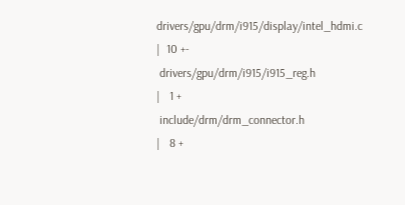drivers/gpu/drm/i915/display/intel_hdmi.c     |  10 +-
 drivers/gpu/drm/i915/i915_reg.h               |   1 +
 include/drm/drm_connector.h                   |   8 +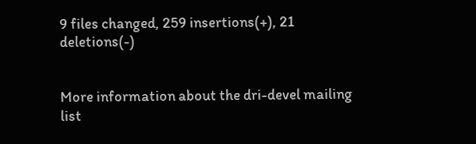9 files changed, 259 insertions(+), 21 deletions(-)


More information about the dri-devel mailing list